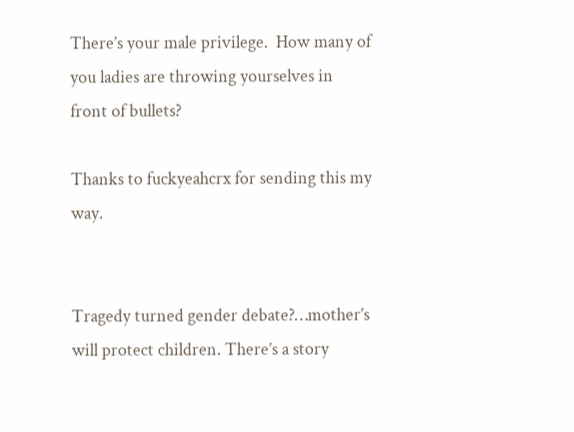There’s your male privilege.  How many of you ladies are throwing yourselves in front of bullets?

Thanks to fuckyeahcrx for sending this my way.


Tragedy turned gender debate?…mother’s will protect children. There’s a story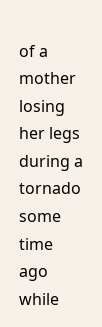of a mother losing her legs during a tornado some time ago while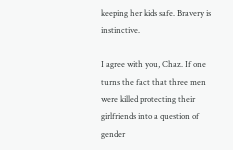keeping her kids safe. Bravery is instinctive.

I agree with you, Chaz. If one turns the fact that three men were killed protecting their girlfriends into a question of gender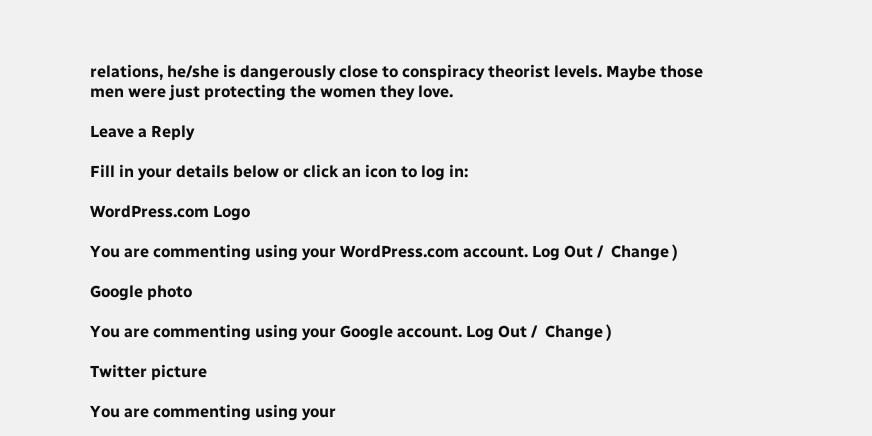relations, he/she is dangerously close to conspiracy theorist levels. Maybe those men were just protecting the women they love.

Leave a Reply

Fill in your details below or click an icon to log in:

WordPress.com Logo

You are commenting using your WordPress.com account. Log Out /  Change )

Google photo

You are commenting using your Google account. Log Out /  Change )

Twitter picture

You are commenting using your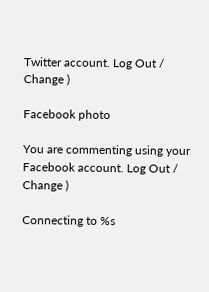Twitter account. Log Out /  Change )

Facebook photo

You are commenting using your Facebook account. Log Out /  Change )

Connecting to %s